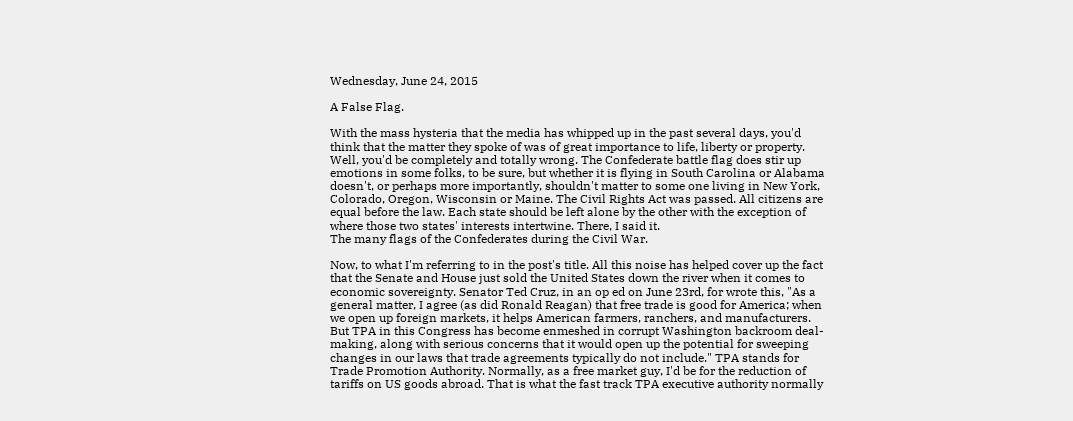Wednesday, June 24, 2015

A False Flag.

With the mass hysteria that the media has whipped up in the past several days, you'd think that the matter they spoke of was of great importance to life, liberty or property. Well, you'd be completely and totally wrong. The Confederate battle flag does stir up emotions in some folks, to be sure, but whether it is flying in South Carolina or Alabama doesn't, or perhaps more importantly, shouldn't matter to some one living in New York, Colorado, Oregon, Wisconsin or Maine. The Civil Rights Act was passed. All citizens are equal before the law. Each state should be left alone by the other with the exception of where those two states' interests intertwine. There, I said it.
The many flags of the Confederates during the Civil War.

Now, to what I'm referring to in the post's title. All this noise has helped cover up the fact that the Senate and House just sold the United States down the river when it comes to economic sovereignty. Senator Ted Cruz, in an op ed on June 23rd, for wrote this, "As a general matter, I agree (as did Ronald Reagan) that free trade is good for America; when we open up foreign markets, it helps American farmers, ranchers, and manufacturers.
But TPA in this Congress has become enmeshed in corrupt Washington backroom deal-making, along with serious concerns that it would open up the potential for sweeping changes in our laws that trade agreements typically do not include." TPA stands for Trade Promotion Authority. Normally, as a free market guy, I'd be for the reduction of tariffs on US goods abroad. That is what the fast track TPA executive authority normally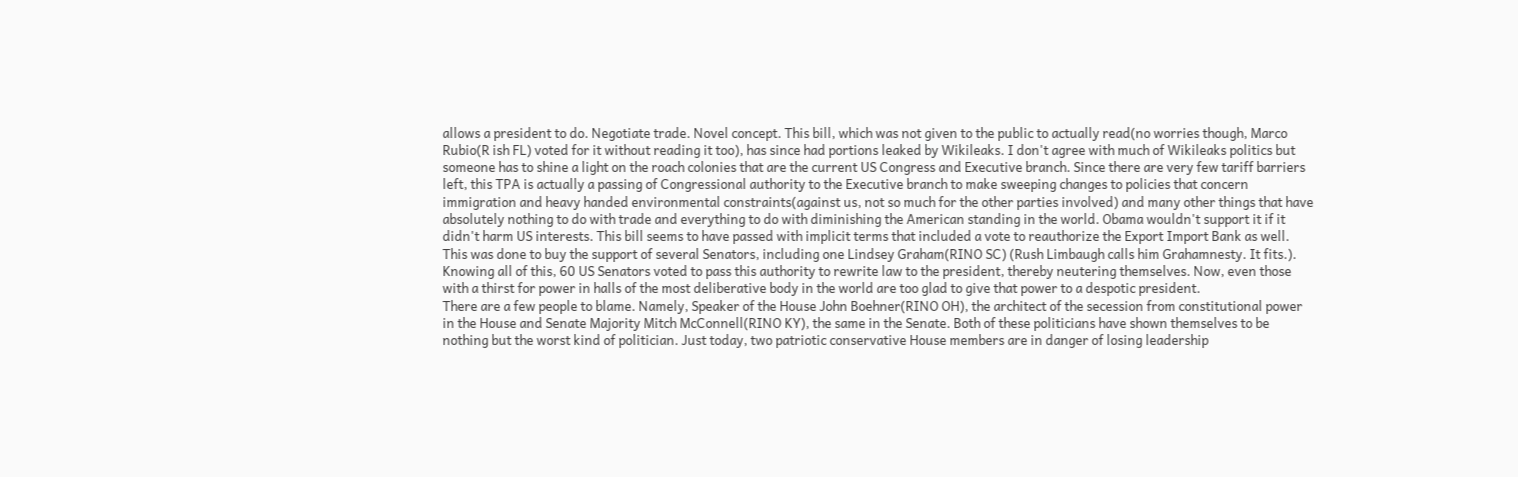allows a president to do. Negotiate trade. Novel concept. This bill, which was not given to the public to actually read(no worries though, Marco Rubio(R ish FL) voted for it without reading it too), has since had portions leaked by Wikileaks. I don't agree with much of Wikileaks politics but someone has to shine a light on the roach colonies that are the current US Congress and Executive branch. Since there are very few tariff barriers left, this TPA is actually a passing of Congressional authority to the Executive branch to make sweeping changes to policies that concern immigration and heavy handed environmental constraints(against us, not so much for the other parties involved) and many other things that have absolutely nothing to do with trade and everything to do with diminishing the American standing in the world. Obama wouldn't support it if it didn't harm US interests. This bill seems to have passed with implicit terms that included a vote to reauthorize the Export Import Bank as well. This was done to buy the support of several Senators, including one Lindsey Graham(RINO SC) (Rush Limbaugh calls him Grahamnesty. It fits.).
Knowing all of this, 60 US Senators voted to pass this authority to rewrite law to the president, thereby neutering themselves. Now, even those with a thirst for power in halls of the most deliberative body in the world are too glad to give that power to a despotic president.
There are a few people to blame. Namely, Speaker of the House John Boehner(RINO OH), the architect of the secession from constitutional power in the House and Senate Majority Mitch McConnell(RINO KY), the same in the Senate. Both of these politicians have shown themselves to be nothing but the worst kind of politician. Just today, two patriotic conservative House members are in danger of losing leadership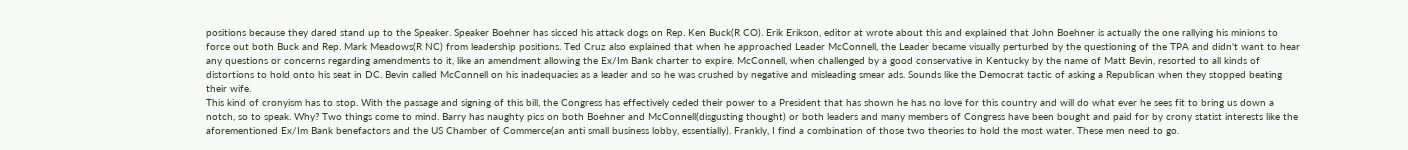positions because they dared stand up to the Speaker. Speaker Boehner has sicced his attack dogs on Rep. Ken Buck(R CO). Erik Erikson, editor at wrote about this and explained that John Boehner is actually the one rallying his minions to force out both Buck and Rep. Mark Meadows(R NC) from leadership positions. Ted Cruz also explained that when he approached Leader McConnell, the Leader became visually perturbed by the questioning of the TPA and didn't want to hear any questions or concerns regarding amendments to it, like an amendment allowing the Ex/Im Bank charter to expire. McConnell, when challenged by a good conservative in Kentucky by the name of Matt Bevin, resorted to all kinds of distortions to hold onto his seat in DC. Bevin called McConnell on his inadequacies as a leader and so he was crushed by negative and misleading smear ads. Sounds like the Democrat tactic of asking a Republican when they stopped beating their wife.
This kind of cronyism has to stop. With the passage and signing of this bill, the Congress has effectively ceded their power to a President that has shown he has no love for this country and will do what ever he sees fit to bring us down a notch, so to speak. Why? Two things come to mind. Barry has naughty pics on both Boehner and McConnell(disgusting thought) or both leaders and many members of Congress have been bought and paid for by crony statist interests like the aforementioned Ex/Im Bank benefactors and the US Chamber of Commerce(an anti small business lobby, essentially). Frankly, I find a combination of those two theories to hold the most water. These men need to go.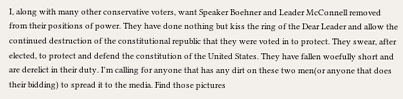I, along with many other conservative voters, want Speaker Boehner and Leader McConnell removed from their positions of power. They have done nothing but kiss the ring of the Dear Leader and allow the continued destruction of the constitutional republic that they were voted in to protect. They swear, after elected, to protect and defend the constitution of the United States. They have fallen woefully short and are derelict in their duty. I'm calling for anyone that has any dirt on these two men(or anyone that does their bidding) to spread it to the media. Find those pictures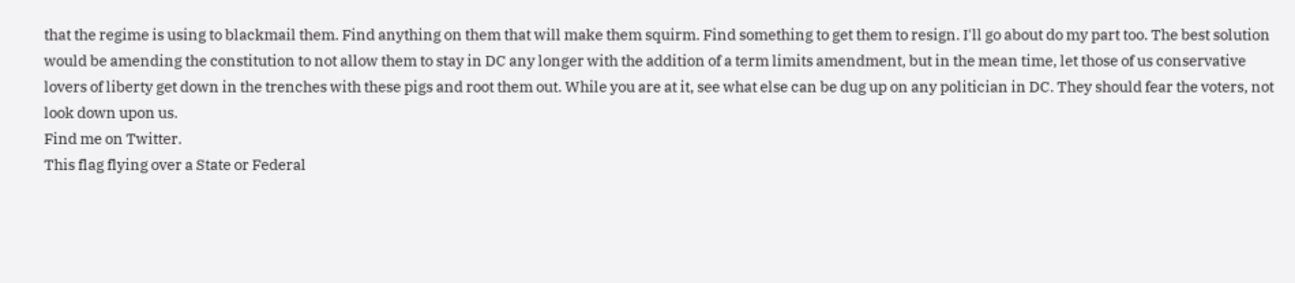that the regime is using to blackmail them. Find anything on them that will make them squirm. Find something to get them to resign. I'll go about do my part too. The best solution would be amending the constitution to not allow them to stay in DC any longer with the addition of a term limits amendment, but in the mean time, let those of us conservative lovers of liberty get down in the trenches with these pigs and root them out. While you are at it, see what else can be dug up on any politician in DC. They should fear the voters, not look down upon us.
Find me on Twitter.
This flag flying over a State or Federal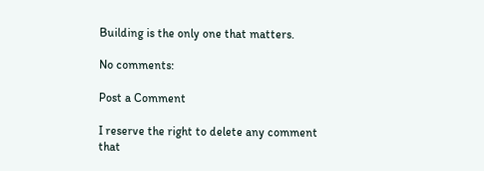Building is the only one that matters.

No comments:

Post a Comment

I reserve the right to delete any comment that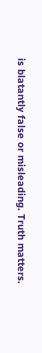is blatantly false or misleading. Truth matters.